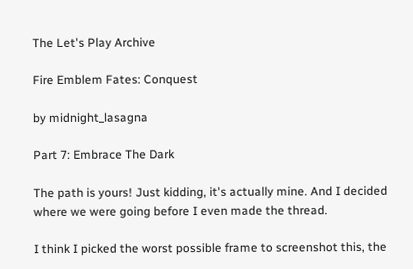The Let's Play Archive

Fire Emblem Fates: Conquest

by midnight_lasagna

Part 7: Embrace The Dark

The path is yours! Just kidding, it's actually mine. And I decided where we were going before I even made the thread.

I think I picked the worst possible frame to screenshot this, the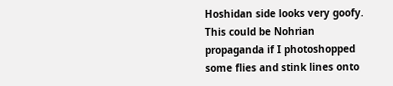Hoshidan side looks very goofy. This could be Nohrian propaganda if I photoshopped some flies and stink lines onto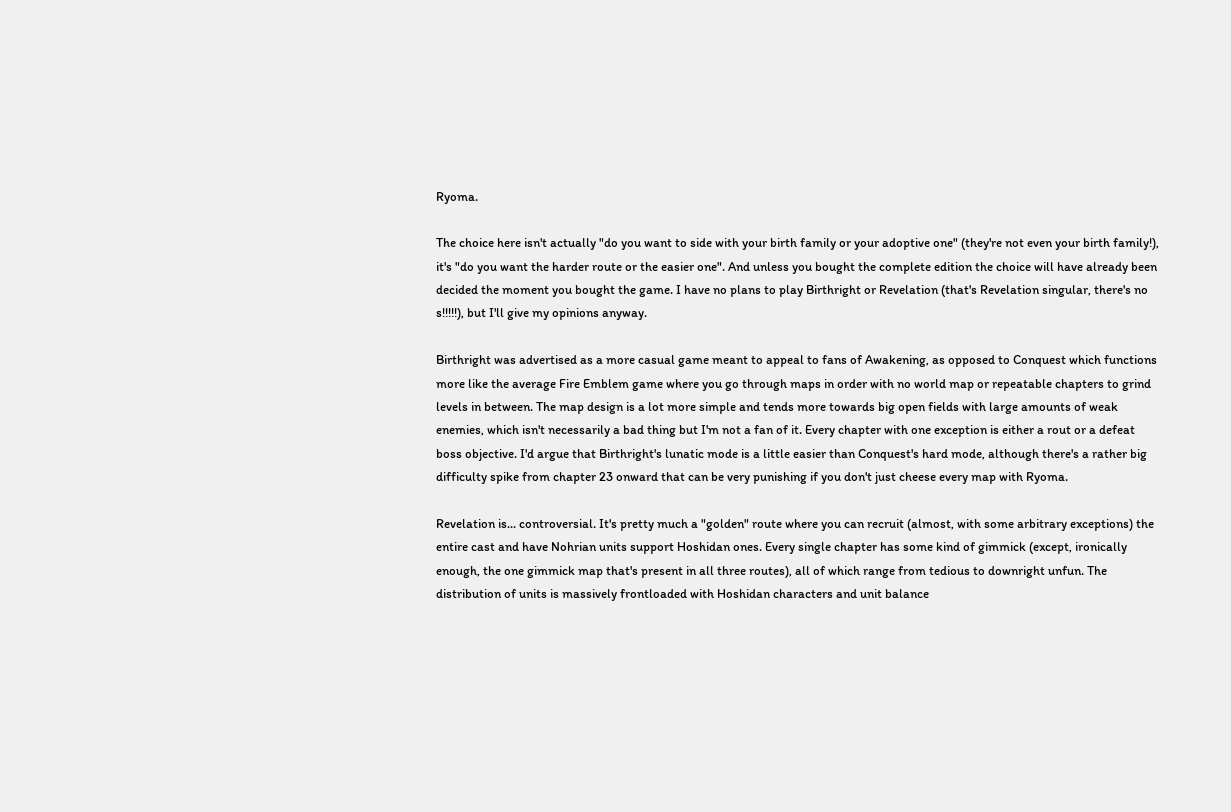Ryoma.

The choice here isn't actually "do you want to side with your birth family or your adoptive one" (they're not even your birth family!), it's "do you want the harder route or the easier one". And unless you bought the complete edition the choice will have already been decided the moment you bought the game. I have no plans to play Birthright or Revelation (that's Revelation singular, there's no s!!!!!), but I'll give my opinions anyway.

Birthright was advertised as a more casual game meant to appeal to fans of Awakening, as opposed to Conquest which functions more like the average Fire Emblem game where you go through maps in order with no world map or repeatable chapters to grind levels in between. The map design is a lot more simple and tends more towards big open fields with large amounts of weak enemies, which isn't necessarily a bad thing but I'm not a fan of it. Every chapter with one exception is either a rout or a defeat boss objective. I'd argue that Birthright's lunatic mode is a little easier than Conquest's hard mode, although there's a rather big difficulty spike from chapter 23 onward that can be very punishing if you don't just cheese every map with Ryoma.

Revelation is... controversial. It's pretty much a "golden" route where you can recruit (almost, with some arbitrary exceptions) the entire cast and have Nohrian units support Hoshidan ones. Every single chapter has some kind of gimmick (except, ironically enough, the one gimmick map that's present in all three routes), all of which range from tedious to downright unfun. The distribution of units is massively frontloaded with Hoshidan characters and unit balance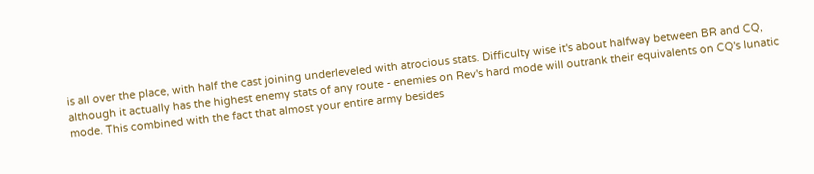is all over the place, with half the cast joining underleveled with atrocious stats. Difficulty wise it's about halfway between BR and CQ, although it actually has the highest enemy stats of any route - enemies on Rev's hard mode will outrank their equivalents on CQ's lunatic mode. This combined with the fact that almost your entire army besides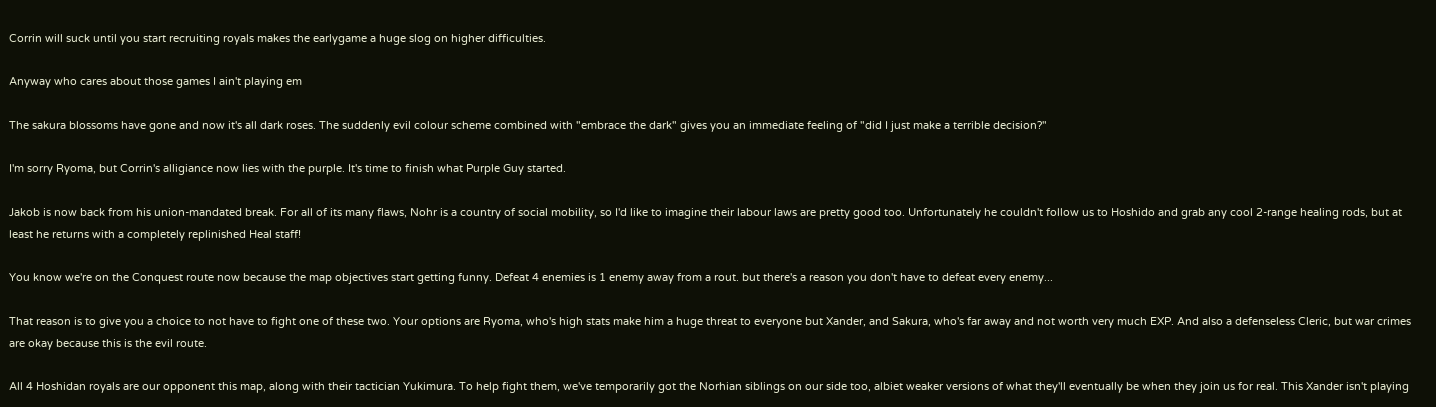Corrin will suck until you start recruiting royals makes the earlygame a huge slog on higher difficulties.

Anyway who cares about those games I ain't playing em

The sakura blossoms have gone and now it's all dark roses. The suddenly evil colour scheme combined with "embrace the dark" gives you an immediate feeling of "did I just make a terrible decision?"

I'm sorry Ryoma, but Corrin's alligiance now lies with the purple. It's time to finish what Purple Guy started.

Jakob is now back from his union-mandated break. For all of its many flaws, Nohr is a country of social mobility, so I'd like to imagine their labour laws are pretty good too. Unfortunately he couldn't follow us to Hoshido and grab any cool 2-range healing rods, but at least he returns with a completely replinished Heal staff!

You know we're on the Conquest route now because the map objectives start getting funny. Defeat 4 enemies is 1 enemy away from a rout. but there's a reason you don't have to defeat every enemy...

That reason is to give you a choice to not have to fight one of these two. Your options are Ryoma, who's high stats make him a huge threat to everyone but Xander, and Sakura, who's far away and not worth very much EXP. And also a defenseless Cleric, but war crimes are okay because this is the evil route.

All 4 Hoshidan royals are our opponent this map, along with their tactician Yukimura. To help fight them, we've temporarily got the Norhian siblings on our side too, albiet weaker versions of what they'll eventually be when they join us for real. This Xander isn't playing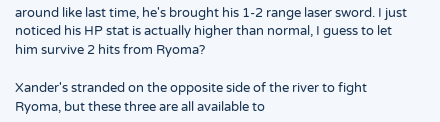around like last time, he's brought his 1-2 range laser sword. I just noticed his HP stat is actually higher than normal, I guess to let him survive 2 hits from Ryoma?

Xander's stranded on the opposite side of the river to fight Ryoma, but these three are all available to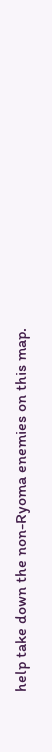help take down the non-Ryoma enemies on this map.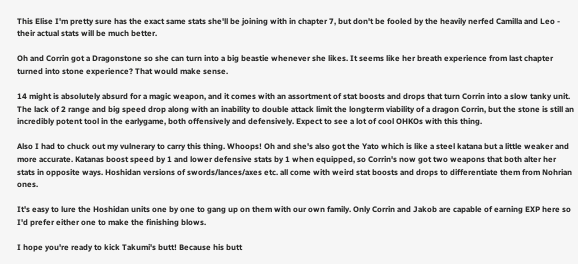This Elise I'm pretty sure has the exact same stats she'll be joining with in chapter 7, but don't be fooled by the heavily nerfed Camilla and Leo - their actual stats will be much better.

Oh and Corrin got a Dragonstone so she can turn into a big beastie whenever she likes. It seems like her breath experience from last chapter turned into stone experience? That would make sense.

14 might is absolutely absurd for a magic weapon, and it comes with an assortment of stat boosts and drops that turn Corrin into a slow tanky unit. The lack of 2 range and big speed drop along with an inability to double attack limit the longterm viability of a dragon Corrin, but the stone is still an incredibly potent tool in the earlygame, both offensively and defensively. Expect to see a lot of cool OHKOs with this thing.

Also I had to chuck out my vulnerary to carry this thing. Whoops! Oh and she's also got the Yato which is like a steel katana but a little weaker and more accurate. Katanas boost speed by 1 and lower defensive stats by 1 when equipped, so Corrin's now got two weapons that both alter her stats in opposite ways. Hoshidan versions of swords/lances/axes etc. all come with weird stat boosts and drops to differentiate them from Nohrian ones.

It's easy to lure the Hoshidan units one by one to gang up on them with our own family. Only Corrin and Jakob are capable of earning EXP here so I'd prefer either one to make the finishing blows.

I hope you're ready to kick Takumi's butt! Because his butt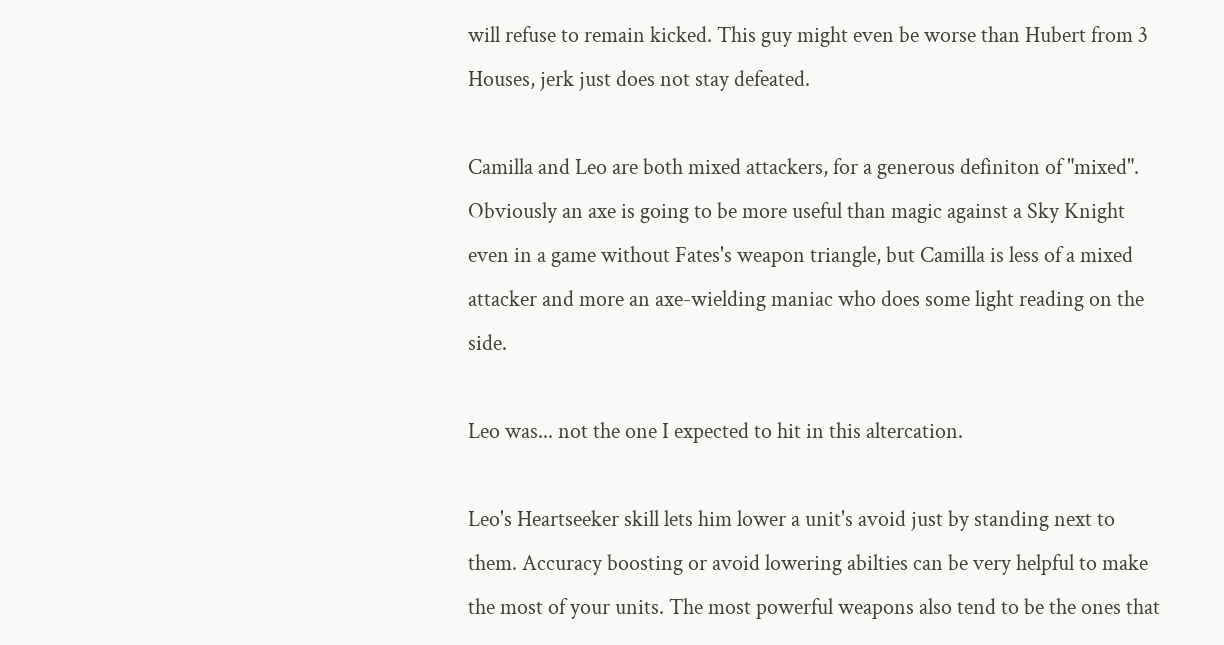will refuse to remain kicked. This guy might even be worse than Hubert from 3 Houses, jerk just does not stay defeated.

Camilla and Leo are both mixed attackers, for a generous definiton of "mixed". Obviously an axe is going to be more useful than magic against a Sky Knight even in a game without Fates's weapon triangle, but Camilla is less of a mixed attacker and more an axe-wielding maniac who does some light reading on the side.

Leo was... not the one I expected to hit in this altercation.

Leo's Heartseeker skill lets him lower a unit's avoid just by standing next to them. Accuracy boosting or avoid lowering abilties can be very helpful to make the most of your units. The most powerful weapons also tend to be the ones that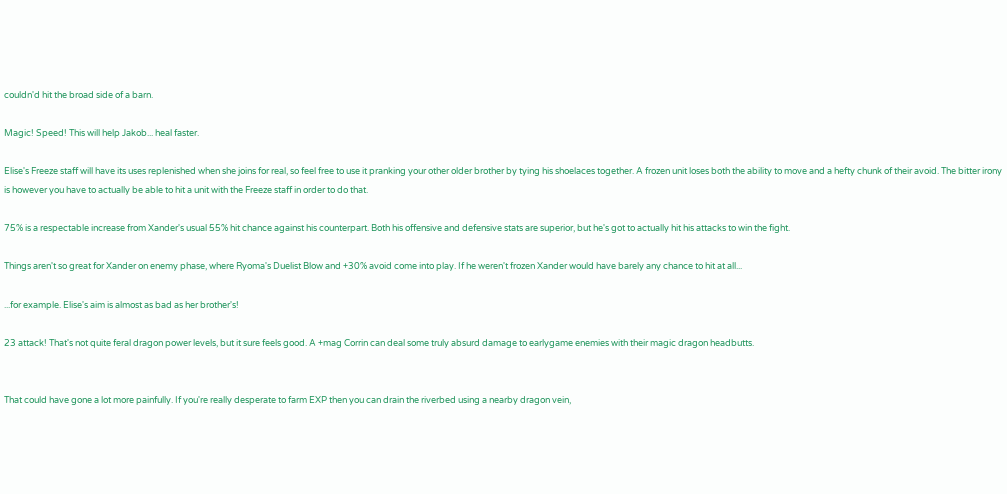couldn'd hit the broad side of a barn.

Magic! Speed! This will help Jakob... heal faster.

Elise's Freeze staff will have its uses replenished when she joins for real, so feel free to use it pranking your other older brother by tying his shoelaces together. A frozen unit loses both the ability to move and a hefty chunk of their avoid. The bitter irony is however you have to actually be able to hit a unit with the Freeze staff in order to do that.

75% is a respectable increase from Xander's usual 55% hit chance against his counterpart. Both his offensive and defensive stats are superior, but he's got to actually hit his attacks to win the fight.

Things aren't so great for Xander on enemy phase, where Ryoma's Duelist Blow and +30% avoid come into play. If he weren't frozen Xander would have barely any chance to hit at all...

...for example. Elise's aim is almost as bad as her brother's!

23 attack! That's not quite feral dragon power levels, but it sure feels good. A +mag Corrin can deal some truly absurd damage to earlygame enemies with their magic dragon headbutts.


That could have gone a lot more painfully. If you're really desperate to farm EXP then you can drain the riverbed using a nearby dragon vein,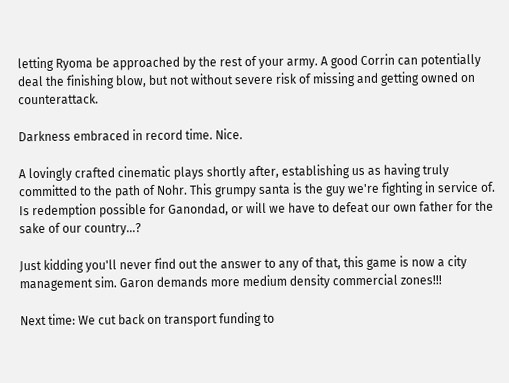letting Ryoma be approached by the rest of your army. A good Corrin can potentially deal the finishing blow, but not without severe risk of missing and getting owned on counterattack.

Darkness embraced in record time. Nice.

A lovingly crafted cinematic plays shortly after, establishing us as having truly committed to the path of Nohr. This grumpy santa is the guy we're fighting in service of. Is redemption possible for Ganondad, or will we have to defeat our own father for the sake of our country...?

Just kidding you'll never find out the answer to any of that, this game is now a city management sim. Garon demands more medium density commercial zones!!!

Next time: We cut back on transport funding to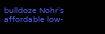bulldoze Nohr's affordable low-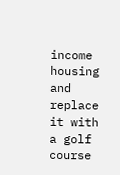income housing and replace it with a golf course